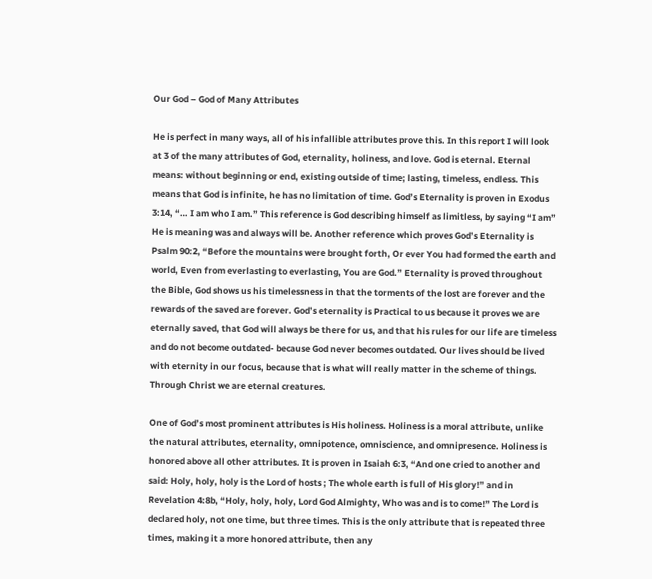Our God – God of Many Attributes

He is perfect in many ways, all of his infallible attributes prove this. In this report I will look at 3 of the many attributes of God, eternality, holiness, and love. God is eternal. Eternal means: without beginning or end, existing outside of time; lasting, timeless, endless. This means that God is infinite, he has no limitation of time. God’s Eternality is proven in Exodus 3:14, “… I am who I am.” This reference is God describing himself as limitless, by saying “I am” He is meaning was and always will be. Another reference which proves God’s Eternality is Psalm 90:2, “Before the mountains were brought forth, Or ever You had formed the earth and world, Even from everlasting to everlasting, You are God.” Eternality is proved throughout the Bible, God shows us his timelessness in that the torments of the lost are forever and the rewards of the saved are forever. God’s eternality is Practical to us because it proves we are eternally saved, that God will always be there for us, and that his rules for our life are timeless and do not become outdated- because God never becomes outdated. Our lives should be lived with eternity in our focus, because that is what will really matter in the scheme of things. Through Christ we are eternal creatures.

One of God’s most prominent attributes is His holiness. Holiness is a moral attribute, unlike the natural attributes, eternality, omnipotence, omniscience, and omnipresence. Holiness is honored above all other attributes. It is proven in Isaiah 6:3, “And one cried to another and said: Holy, holy, holy is the Lord of hosts ; The whole earth is full of His glory!” and in Revelation 4:8b, “Holy, holy, holy, Lord God Almighty, Who was and is to come!” The Lord is declared holy, not one time, but three times. This is the only attribute that is repeated three times, making it a more honored attribute, then any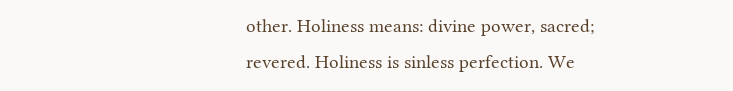other. Holiness means: divine power, sacred; revered. Holiness is sinless perfection. We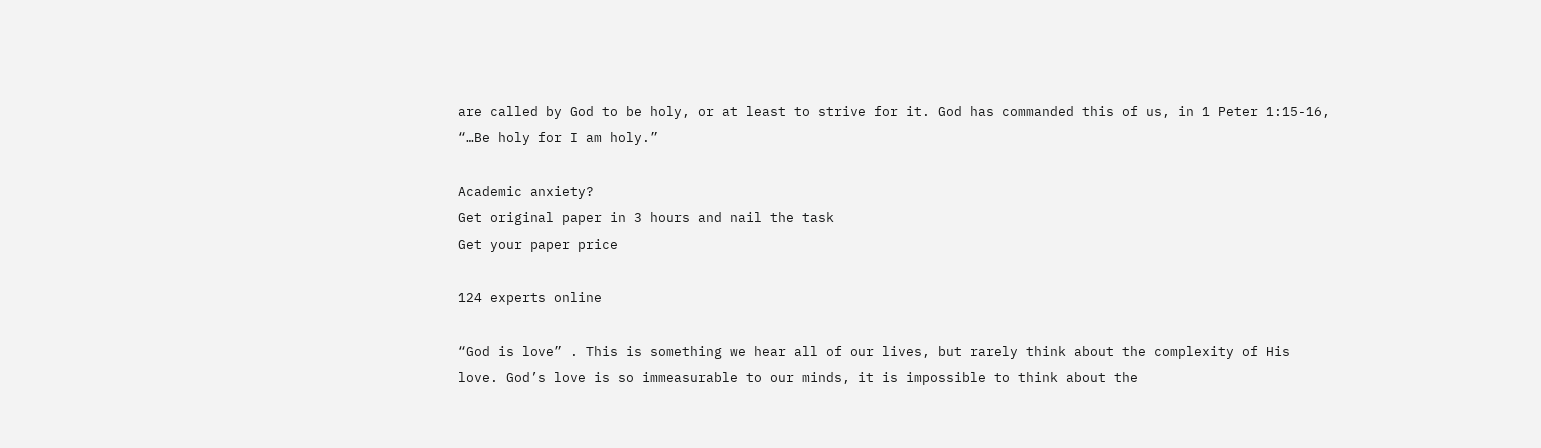are called by God to be holy, or at least to strive for it. God has commanded this of us, in 1 Peter 1:15-16, “…Be holy for I am holy.”

Academic anxiety?
Get original paper in 3 hours and nail the task
Get your paper price

124 experts online

“God is love” . This is something we hear all of our lives, but rarely think about the complexity of His love. God’s love is so immeasurable to our minds, it is impossible to think about the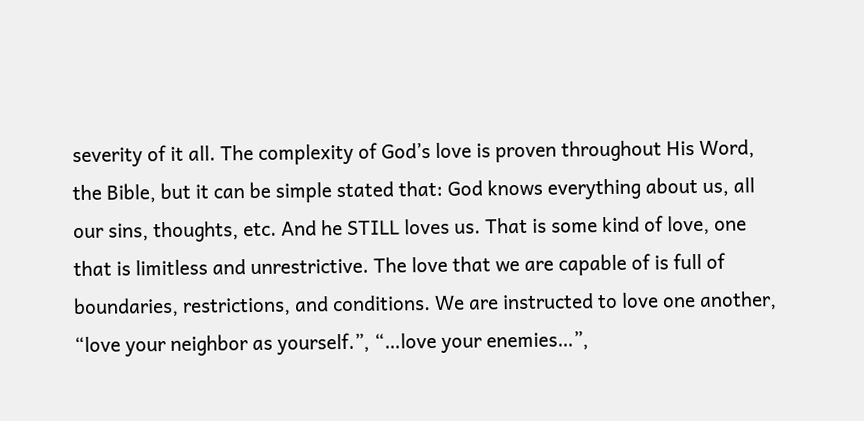severity of it all. The complexity of God’s love is proven throughout His Word, the Bible, but it can be simple stated that: God knows everything about us, all our sins, thoughts, etc. And he STILL loves us. That is some kind of love, one that is limitless and unrestrictive. The love that we are capable of is full of boundaries, restrictions, and conditions. We are instructed to love one another, “love your neighbor as yourself.”, “…love your enemies…”,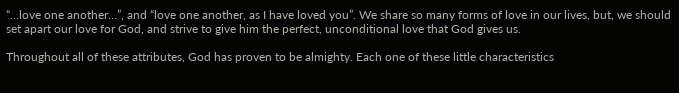“…love one another…”, and “love one another, as I have loved you”. We share so many forms of love in our lives, but, we should set apart our love for God, and strive to give him the perfect, unconditional love that God gives us.

Throughout all of these attributes, God has proven to be almighty. Each one of these little characteristics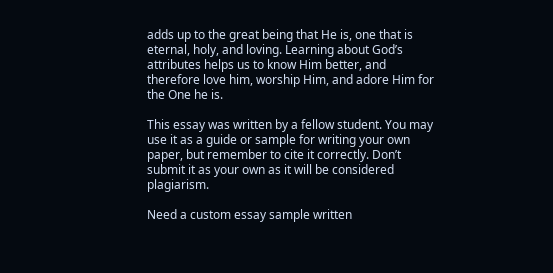adds up to the great being that He is, one that is eternal, holy, and loving. Learning about God’s attributes helps us to know Him better, and therefore love him, worship Him, and adore Him for the One he is.

This essay was written by a fellow student. You may use it as a guide or sample for writing your own paper, but remember to cite it correctly. Don’t submit it as your own as it will be considered plagiarism.

Need a custom essay sample written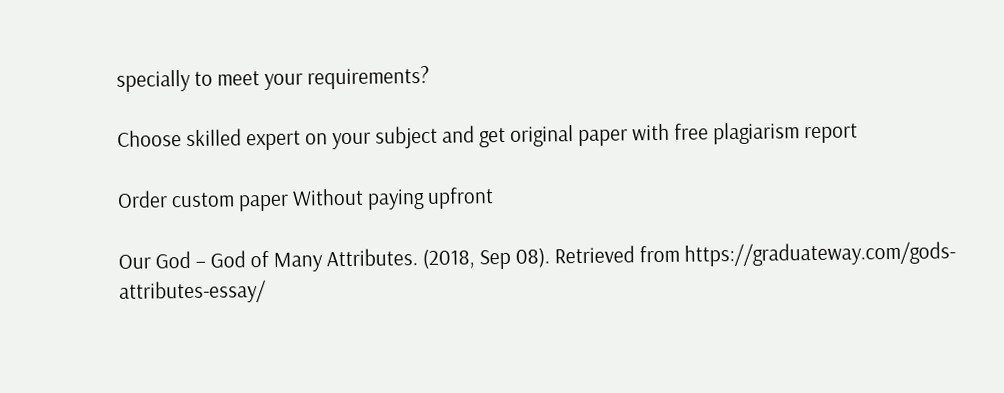specially to meet your requirements?

Choose skilled expert on your subject and get original paper with free plagiarism report

Order custom paper Without paying upfront

Our God – God of Many Attributes. (2018, Sep 08). Retrieved from https://graduateway.com/gods-attributes-essay/